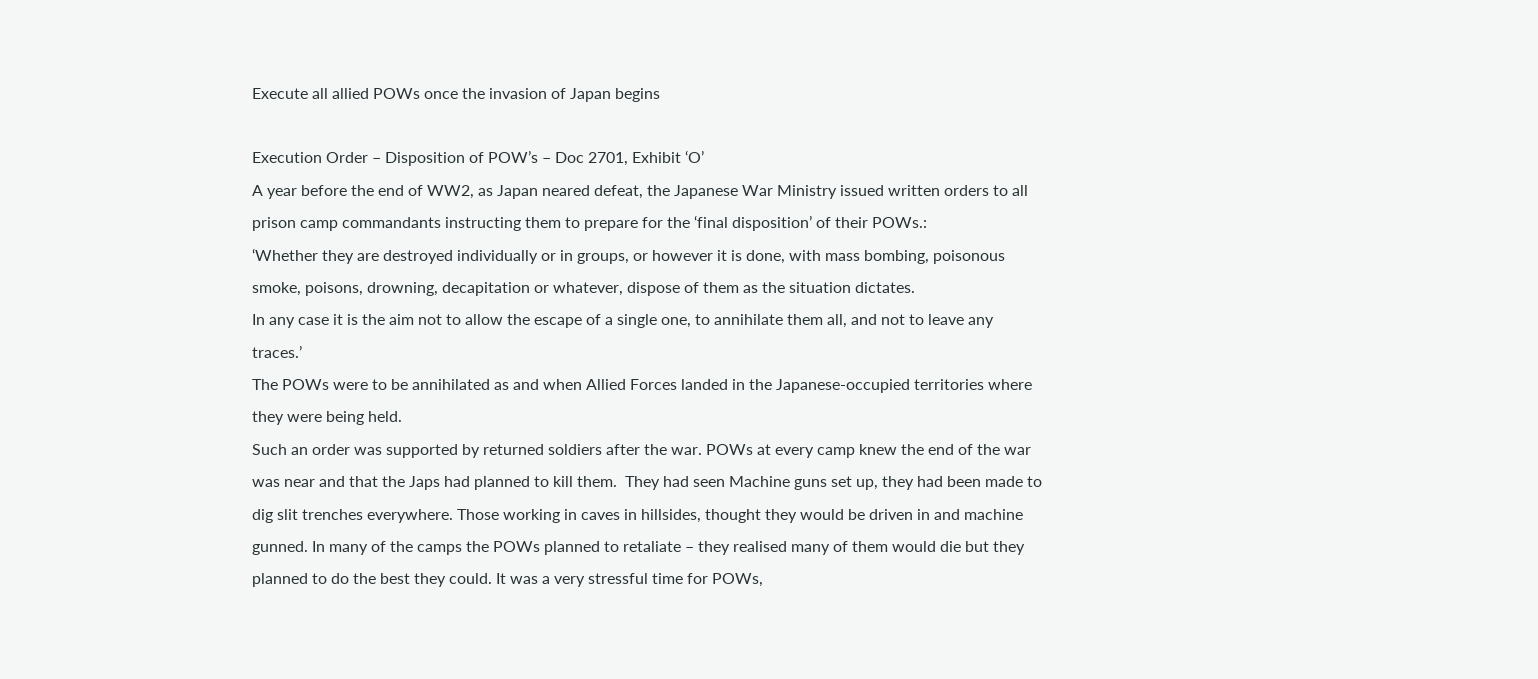Execute all allied POWs once the invasion of Japan begins

Execution Order – Disposition of POW’s – Doc 2701, Exhibit ‘O’
A year before the end of WW2, as Japan neared defeat, the Japanese War Ministry issued written orders to all prison camp commandants instructing them to prepare for the ‘final disposition’ of their POWs.:
‘Whether they are destroyed individually or in groups, or however it is done, with mass bombing, poisonous smoke, poisons, drowning, decapitation or whatever, dispose of them as the situation dictates.
In any case it is the aim not to allow the escape of a single one, to annihilate them all, and not to leave any traces.’
The POWs were to be annihilated as and when Allied Forces landed in the Japanese-occupied territories where they were being held.
Such an order was supported by returned soldiers after the war. POWs at every camp knew the end of the war was near and that the Japs had planned to kill them.  They had seen Machine guns set up, they had been made to dig slit trenches everywhere. Those working in caves in hillsides, thought they would be driven in and machine gunned. In many of the camps the POWs planned to retaliate – they realised many of them would die but they planned to do the best they could. It was a very stressful time for POWs,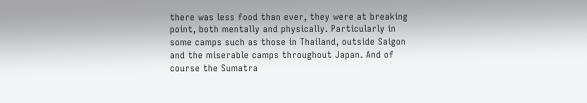there was less food than ever, they were at breaking point, both mentally and physically. Particularly in some camps such as those in Thailand, outside Saigon and the miserable camps throughout Japan. And of course the Sumatra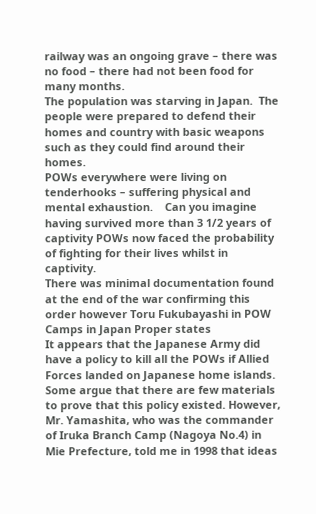railway was an ongoing grave – there was no food – there had not been food for many months.
The population was starving in Japan.  The people were prepared to defend their homes and country with basic weapons such as they could find around their homes.
POWs everywhere were living on tenderhooks – suffering physical and mental exhaustion.    Can you imagine having survived more than 3 1/2 years of captivity POWs now faced the probability of fighting for their lives whilst in captivity.
There was minimal documentation found at the end of the war confirming this order however Toru Fukubayashi in POW Camps in Japan Proper states
It appears that the Japanese Army did have a policy to kill all the POWs if Allied Forces landed on Japanese home islands. Some argue that there are few materials to prove that this policy existed. However, Mr. Yamashita, who was the commander of Iruka Branch Camp (Nagoya No.4) in Mie Prefecture, told me in 1998 that ideas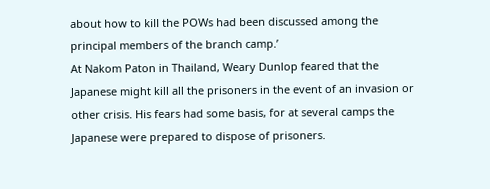about how to kill the POWs had been discussed among the principal members of the branch camp.’
At Nakom Paton in Thailand, Weary Dunlop feared that the Japanese might kill all the prisoners in the event of an invasion or other crisis. His fears had some basis, for at several camps the Japanese were prepared to dispose of prisoners.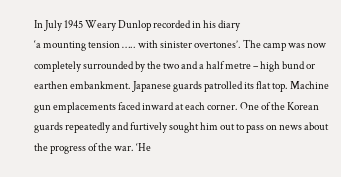In July 1945 Weary Dunlop recorded in his diary
‘a mounting tension ….. with sinister overtones’. The camp was now completely surrounded by the two and a half metre – high bund or earthen embankment. Japanese guards patrolled its flat top. Machine gun emplacements faced inward at each corner. One of the Korean guards repeatedly and furtively sought him out to pass on news about the progress of the war. ‘He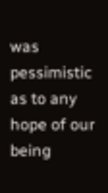was pessimistic as to any hope of our being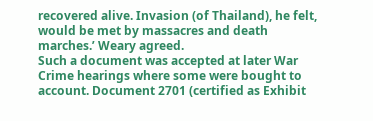recovered alive. Invasion (of Thailand), he felt, would be met by massacres and death marches.’ Weary agreed.
Such a document was accepted at later War Crime hearings where some were bought to account. Document 2701 (certified as Exhibit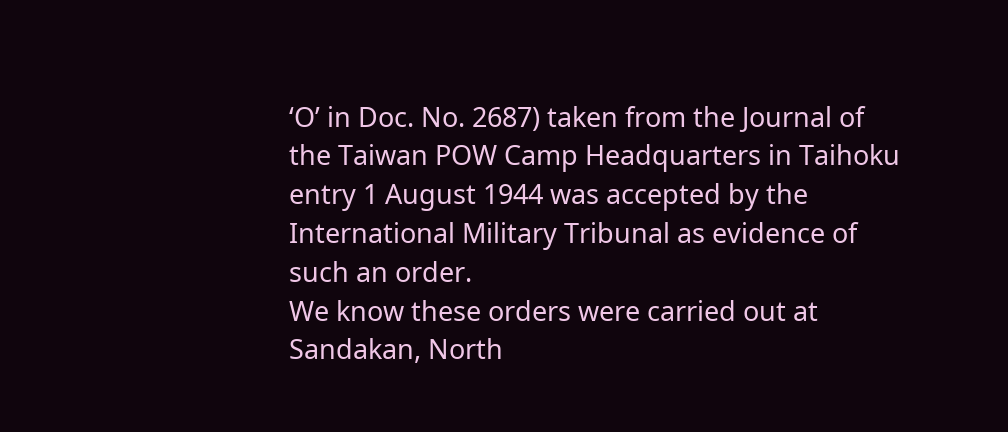‘O’ in Doc. No. 2687) taken from the Journal of the Taiwan POW Camp Headquarters in Taihoku entry 1 August 1944 was accepted by the International Military Tribunal as evidence of such an order.
We know these orders were carried out at Sandakan, North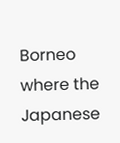Borneo where the Japanese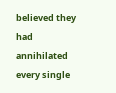believed they had annihilated every single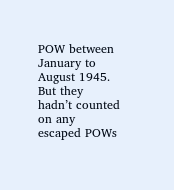POW between January to August 1945.  But they hadn’t counted on any escaped POWs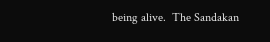being alive.  The Sandakan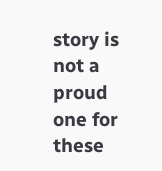story is not a proud one for these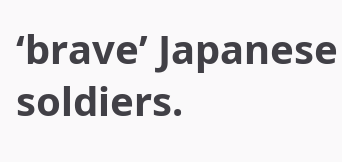‘brave’ Japanese soldiers.